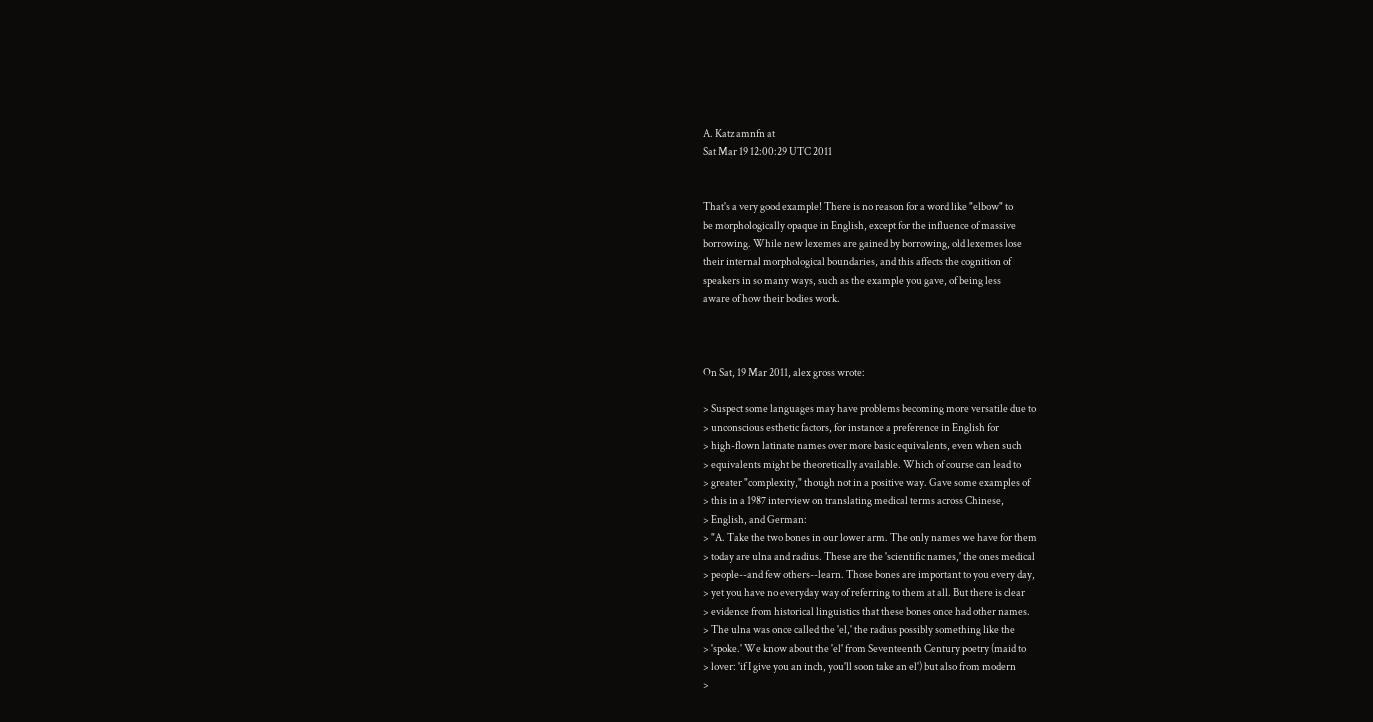A. Katz amnfn at
Sat Mar 19 12:00:29 UTC 2011


That's a very good example! There is no reason for a word like "elbow" to
be morphologically opaque in English, except for the influence of massive
borrowing. While new lexemes are gained by borrowing, old lexemes lose
their internal morphological boundaries, and this affects the cognition of
speakers in so many ways, such as the example you gave, of being less
aware of how their bodies work.



On Sat, 19 Mar 2011, alex gross wrote:

> Suspect some languages may have problems becoming more versatile due to
> unconscious esthetic factors, for instance a preference in English for
> high-flown latinate names over more basic equivalents, even when such
> equivalents might be theoretically available. Which of course can lead to
> greater "complexity," though not in a positive way. Gave some examples of
> this in a 1987 interview on translating medical terms across Chinese,
> English, and German:
> "A. Take the two bones in our lower arm. The only names we have for them
> today are ulna and radius. These are the 'scientific names,' the ones medical
> people--and few others--learn. Those bones are important to you every day,
> yet you have no everyday way of referring to them at all. But there is clear
> evidence from historical linguistics that these bones once had other names.
> The ulna was once called the 'el,' the radius possibly something like the
> 'spoke.' We know about the 'el' from Seventeenth Century poetry (maid to
> lover: 'if I give you an inch, you'll soon take an el') but also from modern
>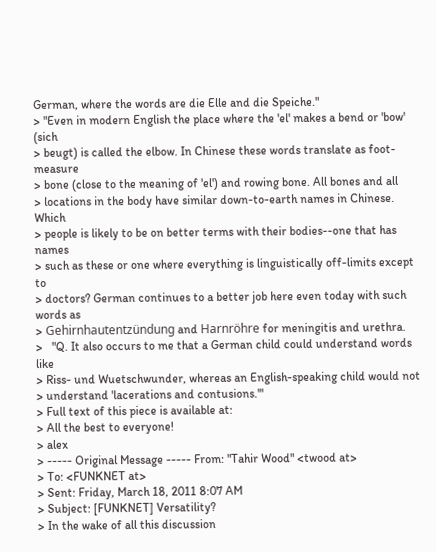German, where the words are die Elle and die Speiche."
> "Even in modern English the place where the 'el' makes a bend or 'bow' (sich
> beugt) is called the elbow. In Chinese these words translate as foot-measure
> bone (close to the meaning of 'el') and rowing bone. All bones and all
> locations in the body have similar down-to-earth names in Chinese. Which
> people is likely to be on better terms with their bodies--one that has names
> such as these or one where everything is linguistically off-limits except to
> doctors? German continues to a better job here even today with such words as
> Gehirnhautentzündung and Harnröhre for meningitis and urethra.
>   "Q. It also occurs to me that a German child could understand words like
> Riss- und Wuetschwunder, whereas an English-speaking child would not
> understand 'lacerations and contusions.'"
> Full text of this piece is available at:
> All the best to everyone!
> alex
> ----- Original Message ----- From: "Tahir Wood" <twood at>
> To: <FUNKNET at>
> Sent: Friday, March 18, 2011 8:07 AM
> Subject: [FUNKNET] Versatility?
> In the wake of all this discussion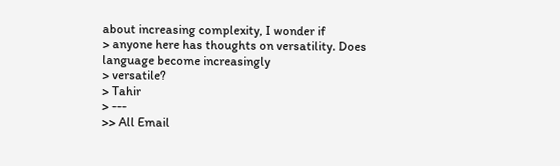about increasing complexity, I wonder if
> anyone here has thoughts on versatility. Does language become increasingly
> versatile?
> Tahir
> ---
>> All Email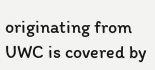originating from UWC is covered by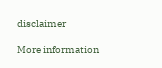disclaimer

More information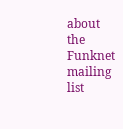about the Funknet mailing list